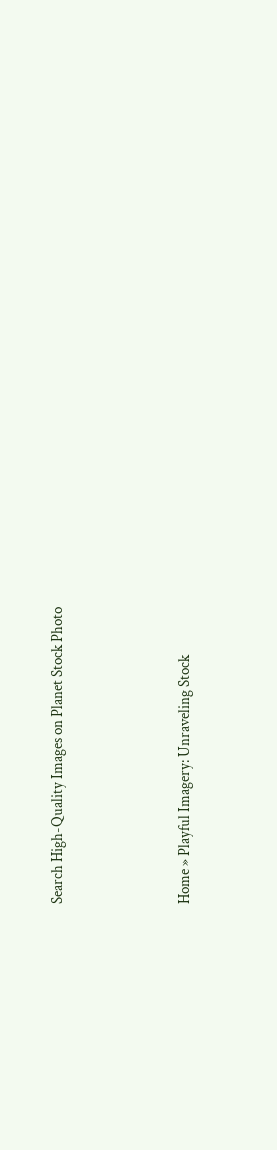Search High-Quality Images on Planet Stock Photo




Home » Playful Imagery: Unraveling Stock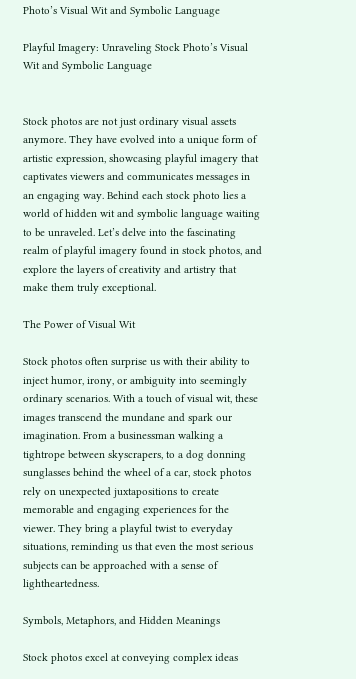Photo’s Visual Wit and Symbolic Language

Playful Imagery: Unraveling Stock Photo’s Visual Wit and Symbolic Language


Stock photos are not just ordinary visual assets anymore. They have evolved into a unique form of artistic expression, showcasing playful imagery that captivates viewers and communicates messages in an engaging way. Behind each stock photo lies a world of hidden wit and symbolic language waiting to be unraveled. Let’s delve into the fascinating realm of playful imagery found in stock photos, and explore the layers of creativity and artistry that make them truly exceptional.

The Power of Visual Wit

Stock photos often surprise us with their ability to inject humor, irony, or ambiguity into seemingly ordinary scenarios. With a touch of visual wit, these images transcend the mundane and spark our imagination. From a businessman walking a tightrope between skyscrapers, to a dog donning sunglasses behind the wheel of a car, stock photos rely on unexpected juxtapositions to create memorable and engaging experiences for the viewer. They bring a playful twist to everyday situations, reminding us that even the most serious subjects can be approached with a sense of lightheartedness.

Symbols, Metaphors, and Hidden Meanings

Stock photos excel at conveying complex ideas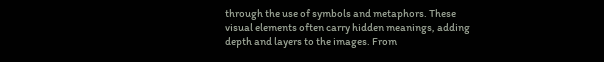through the use of symbols and metaphors. These visual elements often carry hidden meanings, adding depth and layers to the images. From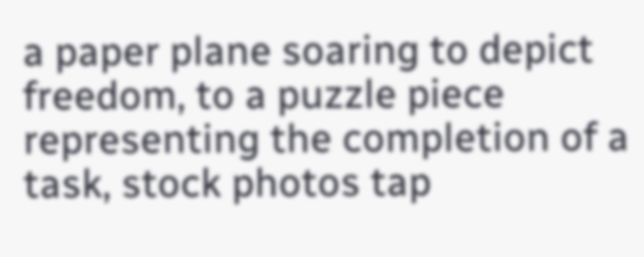a paper plane soaring to depict freedom, to a puzzle piece representing the completion of a task, stock photos tap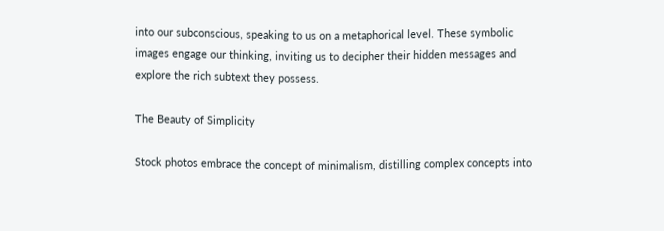into our subconscious, speaking to us on a metaphorical level. These symbolic images engage our thinking, inviting us to decipher their hidden messages and explore the rich subtext they possess.

The Beauty of Simplicity

Stock photos embrace the concept of minimalism, distilling complex concepts into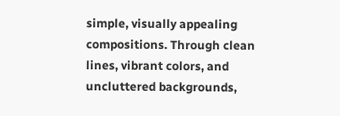simple, visually appealing compositions. Through clean lines, vibrant colors, and uncluttered backgrounds,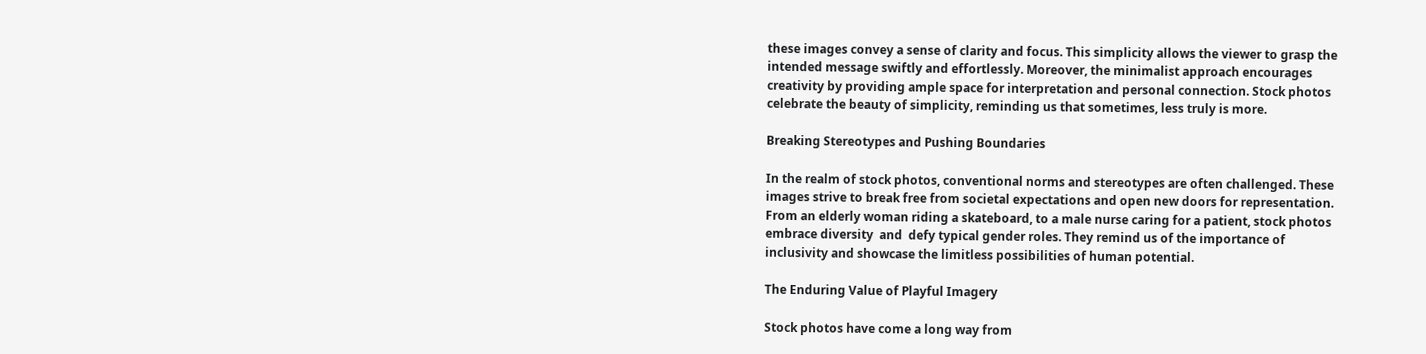these images convey a sense of clarity and focus. This simplicity allows the viewer to grasp the intended message swiftly and effortlessly. Moreover, the minimalist approach encourages creativity by providing ample space for interpretation and personal connection. Stock photos celebrate the beauty of simplicity, reminding us that sometimes, less truly is more.

Breaking Stereotypes and Pushing Boundaries

In the realm of stock photos, conventional norms and stereotypes are often challenged. These images strive to break free from societal expectations and open new doors for representation. From an elderly woman riding a skateboard, to a male nurse caring for a patient, stock photos embrace diversity  and  defy typical gender roles. They remind us of the importance of inclusivity and showcase the limitless possibilities of human potential.

The Enduring Value of Playful Imagery

Stock photos have come a long way from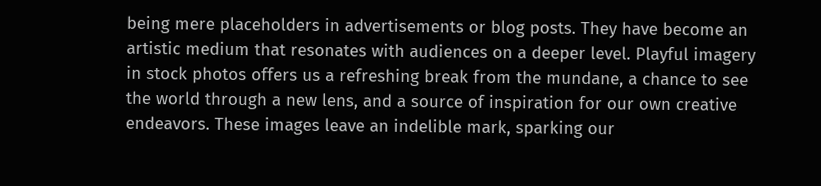being mere placeholders in advertisements or blog posts. They have become an artistic medium that resonates with audiences on a deeper level. Playful imagery in stock photos offers us a refreshing break from the mundane, a chance to see the world through a new lens, and a source of inspiration for our own creative endeavors. These images leave an indelible mark, sparking our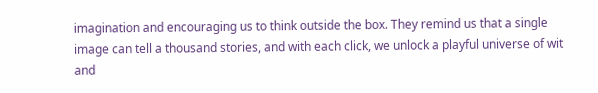imagination and encouraging us to think outside the box. They remind us that a single image can tell a thousand stories, and with each click, we unlock a playful universe of wit and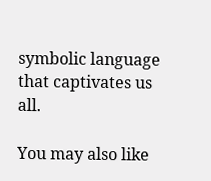symbolic language that captivates us all.

You may also like